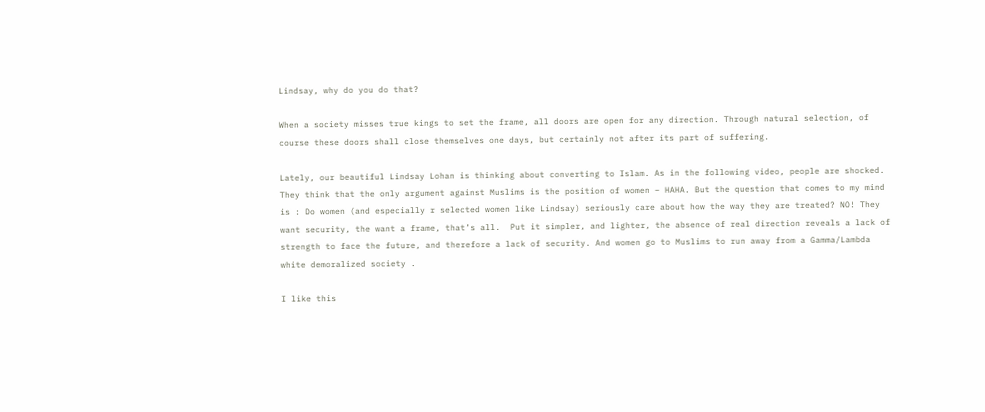Lindsay, why do you do that?

When a society misses true kings to set the frame, all doors are open for any direction. Through natural selection, of course these doors shall close themselves one days, but certainly not after its part of suffering.

Lately, our beautiful Lindsay Lohan is thinking about converting to Islam. As in the following video, people are shocked. They think that the only argument against Muslims is the position of women – HAHA. But the question that comes to my mind is : Do women (and especially r selected women like Lindsay) seriously care about how the way they are treated? NO! They want security, the want a frame, that’s all.  Put it simpler, and lighter, the absence of real direction reveals a lack of strength to face the future, and therefore a lack of security. And women go to Muslims to run away from a Gamma/Lambda white demoralized society .

I like this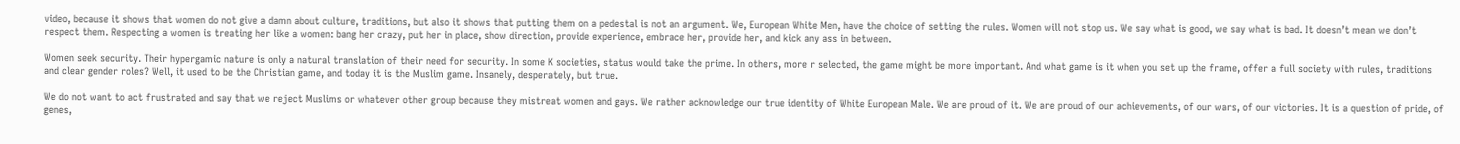video, because it shows that women do not give a damn about culture, traditions, but also it shows that putting them on a pedestal is not an argument. We, European White Men, have the choice of setting the rules. Women will not stop us. We say what is good, we say what is bad. It doesn’t mean we don’t respect them. Respecting a women is treating her like a women: bang her crazy, put her in place, show direction, provide experience, embrace her, provide her, and kick any ass in between.

Women seek security. Their hypergamic nature is only a natural translation of their need for security. In some K societies, status would take the prime. In others, more r selected, the game might be more important. And what game is it when you set up the frame, offer a full society with rules, traditions and clear gender roles? Well, it used to be the Christian game, and today it is the Muslim game. Insanely, desperately, but true.

We do not want to act frustrated and say that we reject Muslims or whatever other group because they mistreat women and gays. We rather acknowledge our true identity of White European Male. We are proud of it. We are proud of our achievements, of our wars, of our victories. It is a question of pride, of genes,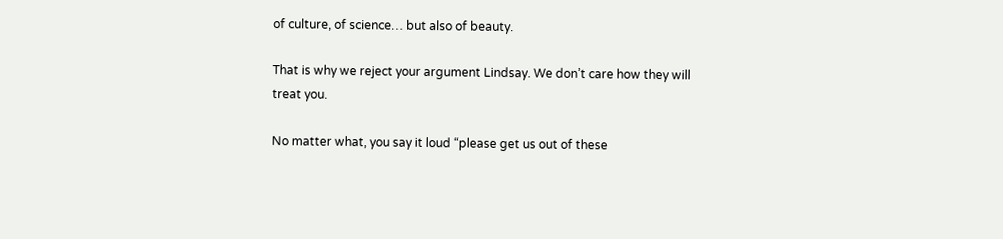of culture, of science… but also of beauty.

That is why we reject your argument Lindsay. We don’t care how they will treat you.

No matter what, you say it loud “please get us out of these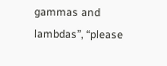gammas and lambdas”, “please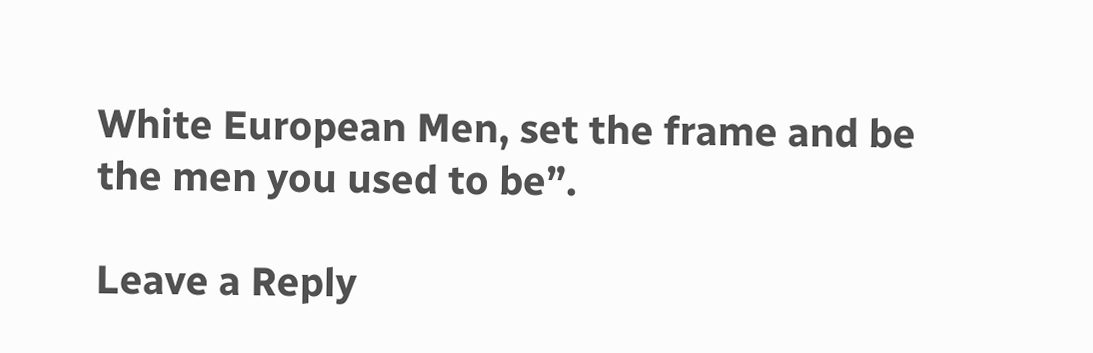White European Men, set the frame and be the men you used to be”.

Leave a Reply